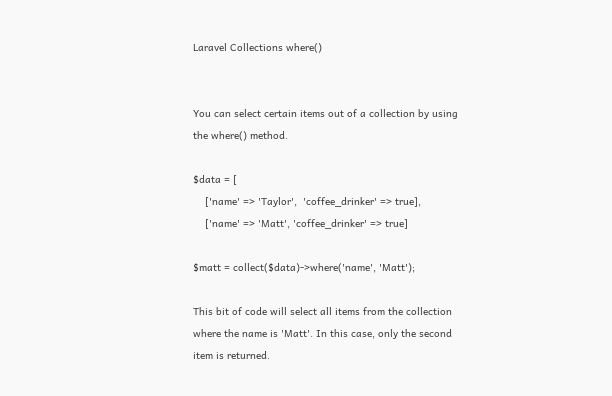Laravel Collections where()


You can select certain items out of a collection by using the where() method.

$data = [
    ['name' => 'Taylor',  'coffee_drinker' => true],
    ['name' => 'Matt', 'coffee_drinker' => true]

$matt = collect($data)->where('name', 'Matt');

This bit of code will select all items from the collection where the name is 'Matt'. In this case, only the second item is returned.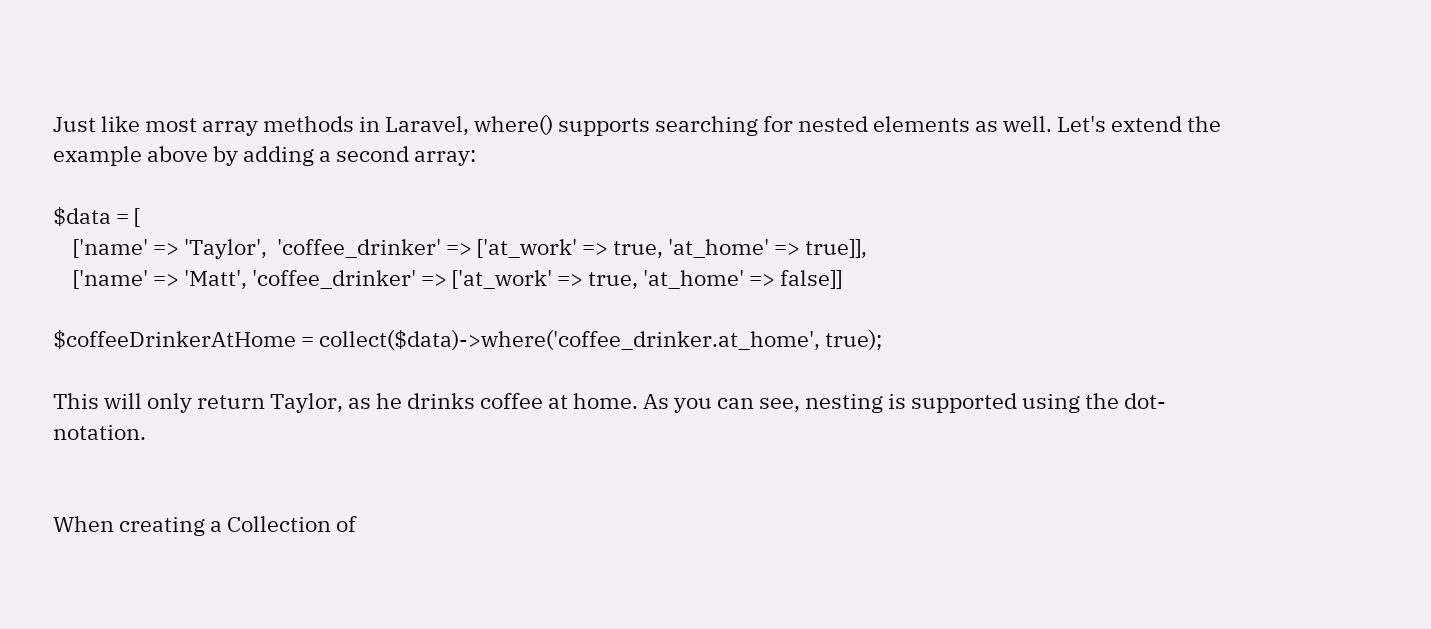Just like most array methods in Laravel, where() supports searching for nested elements as well. Let's extend the example above by adding a second array:

$data = [
    ['name' => 'Taylor',  'coffee_drinker' => ['at_work' => true, 'at_home' => true]],
    ['name' => 'Matt', 'coffee_drinker' => ['at_work' => true, 'at_home' => false]]

$coffeeDrinkerAtHome = collect($data)->where('coffee_drinker.at_home', true);

This will only return Taylor, as he drinks coffee at home. As you can see, nesting is supported using the dot-notation.


When creating a Collection of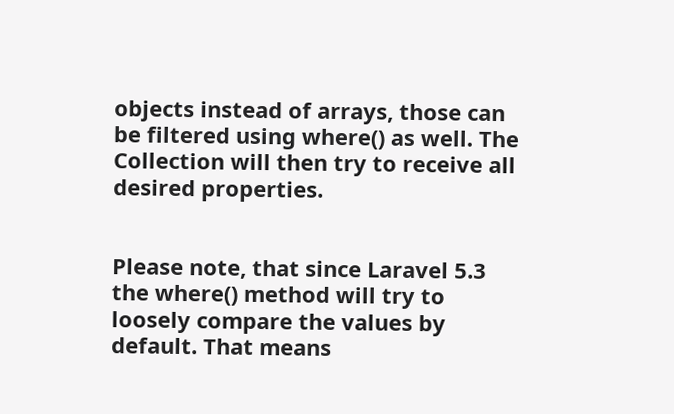objects instead of arrays, those can be filtered using where() as well. The Collection will then try to receive all desired properties.


Please note, that since Laravel 5.3 the where() method will try to loosely compare the values by default. That means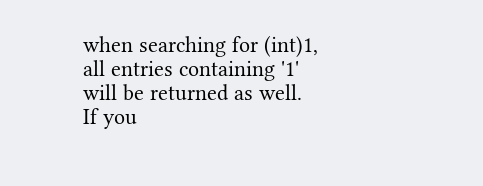when searching for (int)1, all entries containing '1' will be returned as well. If you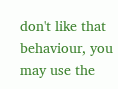don't like that behaviour, you may use the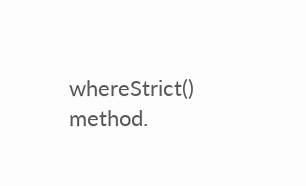whereStrict() method.